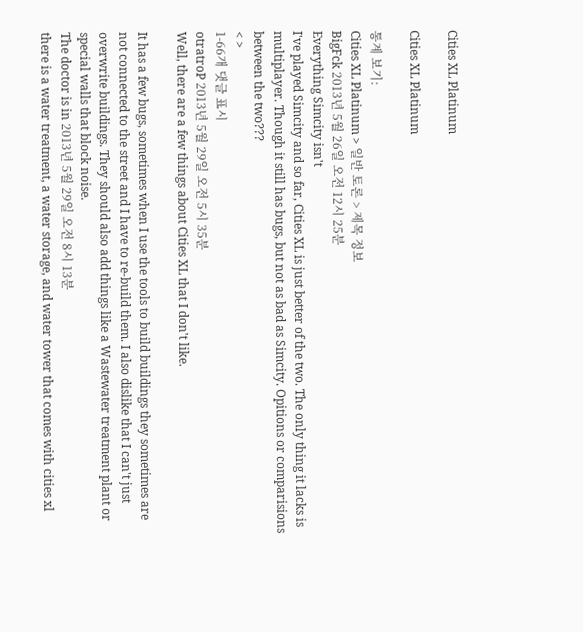Cities XL Platinum

Cities XL Platinum

통계 보기:
Cities XL Platinum > 일반 토론 > 제목 정보
BigFck 2013년 5월 26일 오전 12시 25분
Everything Simcity isn't
I've played Simcity and so far, Cities XL is just better of the two. The only thing it lacks is multiplayer. Though it still has bugs, but not as bad as Simcity. Opitions or comparisions between the two???
< >
1-66개 댓글 표시
otratroP 2013년 5월 29일 오전 5시 35분
Well, there are a few things about Cities XL that I don't like.

It has a few bugs, sometimes when I use the tools to build buildings they sometimes are not connected to the street and I have to re-build them. I also dislike that I can't just overwrite buildings. They should also add things like a Wastewater treatment plant or special walls that block noise.
The doctor is in 2013년 5월 29일 오전 8시 13분
there is a water treatment, a water storage, and water tower that comes with cities xl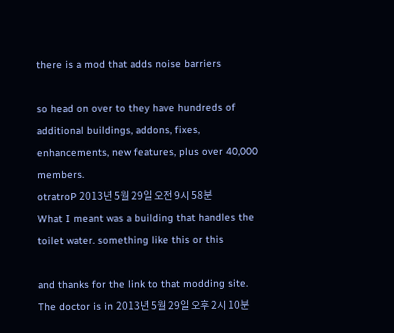there is a mod that adds noise barriers

so head on over to they have hundreds of additional buildings, addons, fixes, enhancements, new features, plus over 40,000 members.
otratroP 2013년 5월 29일 오전 9시 58분
What I meant was a building that handles the toilet water. something like this or this

and thanks for the link to that modding site.
The doctor is in 2013년 5월 29일 오후 2시 10분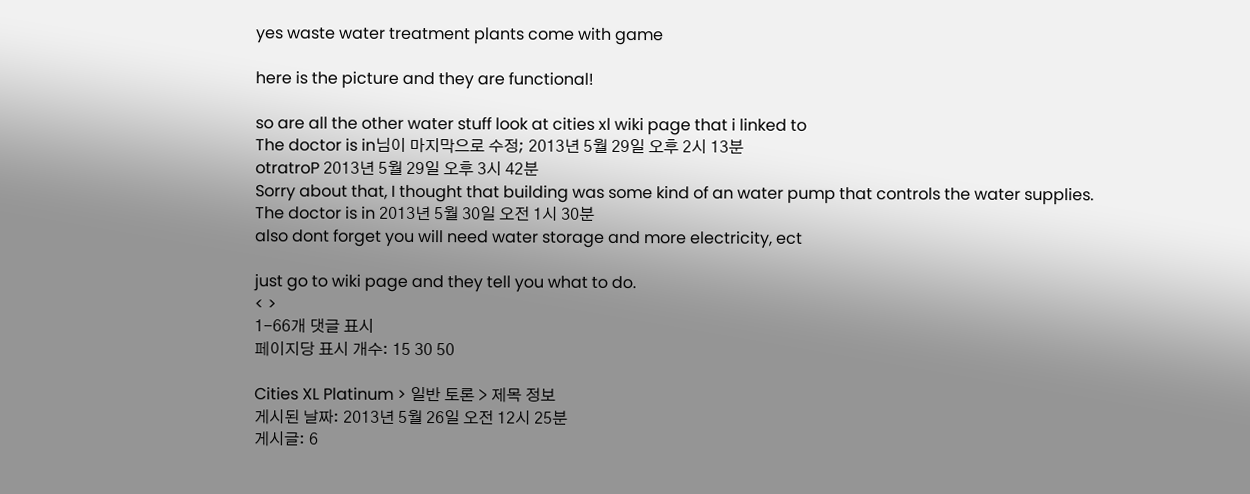yes waste water treatment plants come with game

here is the picture and they are functional!

so are all the other water stuff look at cities xl wiki page that i linked to
The doctor is in님이 마지막으로 수정; 2013년 5월 29일 오후 2시 13분
otratroP 2013년 5월 29일 오후 3시 42분
Sorry about that, I thought that building was some kind of an water pump that controls the water supplies.
The doctor is in 2013년 5월 30일 오전 1시 30분
also dont forget you will need water storage and more electricity, ect

just go to wiki page and they tell you what to do.
< >
1-66개 댓글 표시
페이지당 표시 개수: 15 30 50

Cities XL Platinum > 일반 토론 > 제목 정보
게시된 날짜: 2013년 5월 26일 오전 12시 25분
게시글: 6